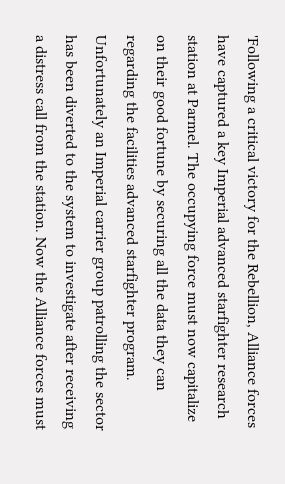'Following a critical victory for the Rebellion, Alliance forces have captured a key Imperial advanced starfighter research station at Parmel. The occupying force must now capitalize on their good fortune by securing all the data they can regarding the facilities advanced starfighter program. Unfortunately an Imperial carrier group patrolling the sector has been diverted to the system to investigate after receiving a distress call from the station. Now the Alliance forces must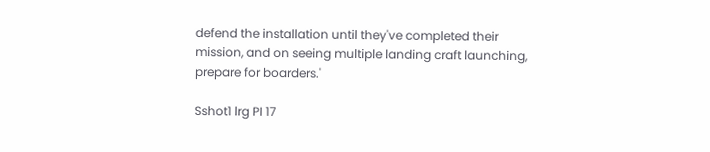defend the installation until they've completed their mission, and on seeing multiple landing craft launching, prepare for boarders.'

Sshot1 lrg PI 17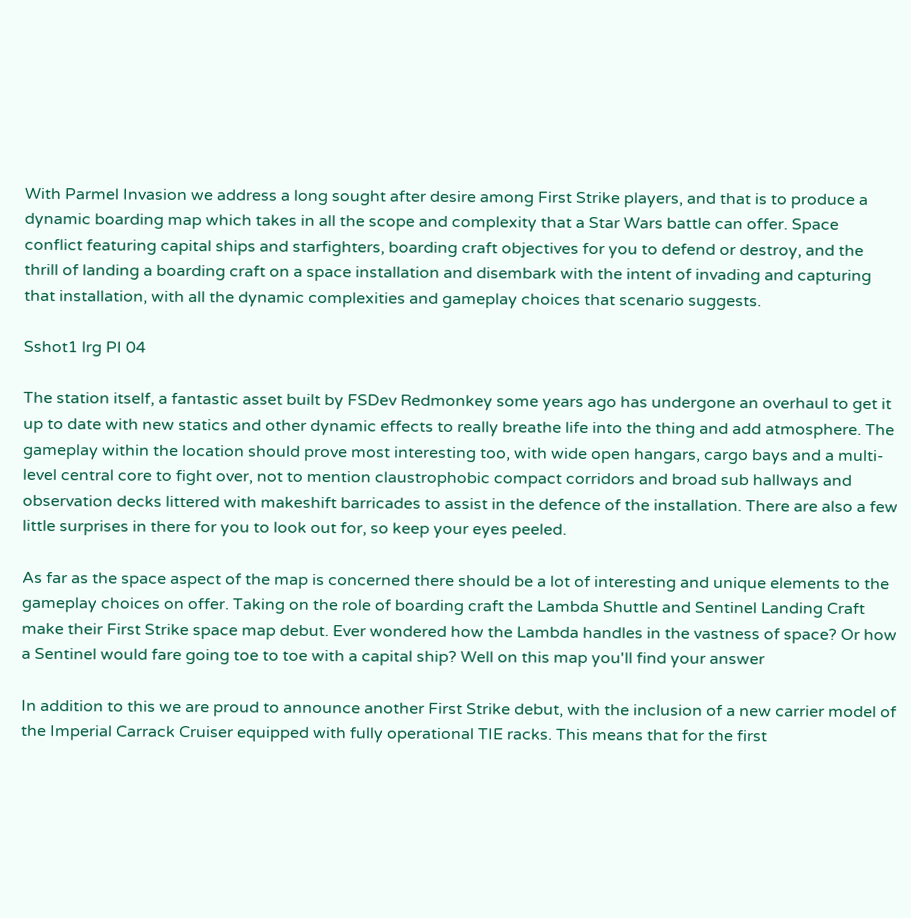With Parmel Invasion we address a long sought after desire among First Strike players, and that is to produce a dynamic boarding map which takes in all the scope and complexity that a Star Wars battle can offer. Space conflict featuring capital ships and starfighters, boarding craft objectives for you to defend or destroy, and the thrill of landing a boarding craft on a space installation and disembark with the intent of invading and capturing that installation, with all the dynamic complexities and gameplay choices that scenario suggests.

Sshot1 lrg PI 04

The station itself, a fantastic asset built by FSDev Redmonkey some years ago has undergone an overhaul to get it up to date with new statics and other dynamic effects to really breathe life into the thing and add atmosphere. The gameplay within the location should prove most interesting too, with wide open hangars, cargo bays and a multi-level central core to fight over, not to mention claustrophobic compact corridors and broad sub hallways and observation decks littered with makeshift barricades to assist in the defence of the installation. There are also a few little surprises in there for you to look out for, so keep your eyes peeled.

As far as the space aspect of the map is concerned there should be a lot of interesting and unique elements to the gameplay choices on offer. Taking on the role of boarding craft the Lambda Shuttle and Sentinel Landing Craft make their First Strike space map debut. Ever wondered how the Lambda handles in the vastness of space? Or how a Sentinel would fare going toe to toe with a capital ship? Well on this map you'll find your answer

In addition to this we are proud to announce another First Strike debut, with the inclusion of a new carrier model of the Imperial Carrack Cruiser equipped with fully operational TIE racks. This means that for the first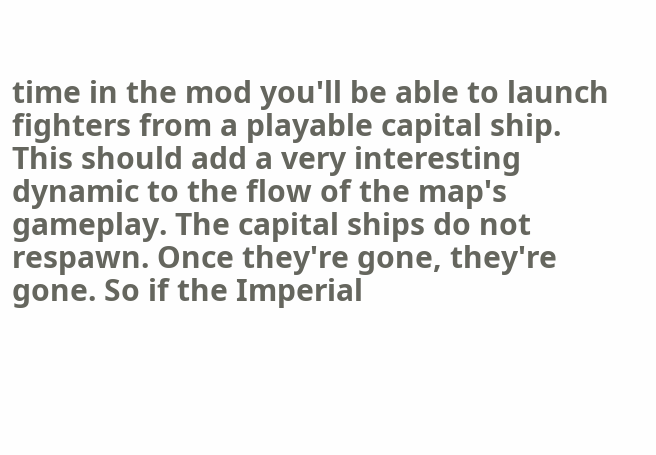time in the mod you'll be able to launch fighters from a playable capital ship. This should add a very interesting dynamic to the flow of the map's gameplay. The capital ships do not respawn. Once they're gone, they're gone. So if the Imperial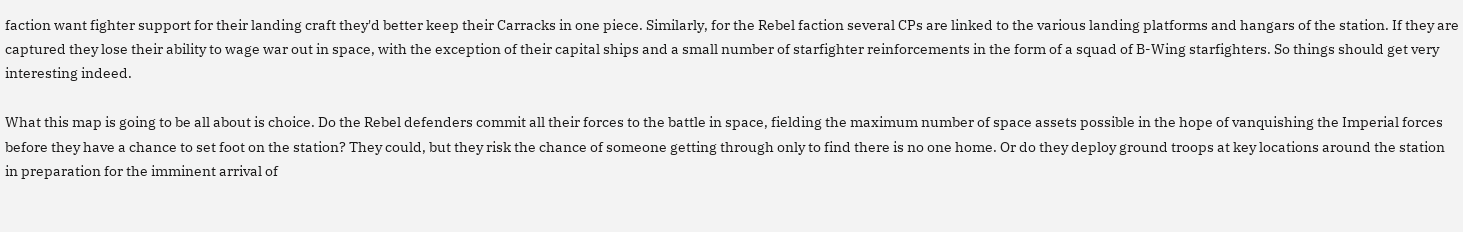faction want fighter support for their landing craft they'd better keep their Carracks in one piece. Similarly, for the Rebel faction several CPs are linked to the various landing platforms and hangars of the station. If they are captured they lose their ability to wage war out in space, with the exception of their capital ships and a small number of starfighter reinforcements in the form of a squad of B-Wing starfighters. So things should get very interesting indeed.

What this map is going to be all about is choice. Do the Rebel defenders commit all their forces to the battle in space, fielding the maximum number of space assets possible in the hope of vanquishing the Imperial forces before they have a chance to set foot on the station? They could, but they risk the chance of someone getting through only to find there is no one home. Or do they deploy ground troops at key locations around the station in preparation for the imminent arrival of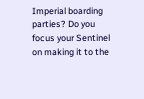Imperial boarding parties? Do you focus your Sentinel on making it to the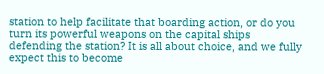station to help facilitate that boarding action, or do you turn its powerful weapons on the capital ships defending the station? It is all about choice, and we fully expect this to become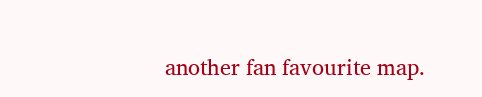another fan favourite map.